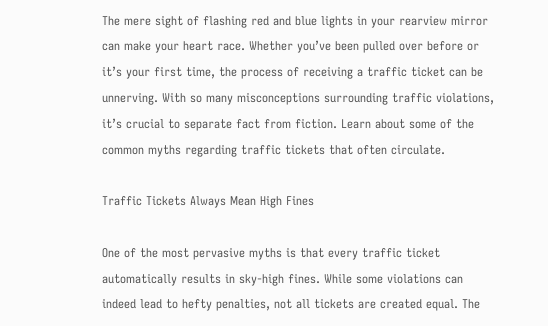The mere sight of flashing red and blue lights in your rearview mirror can make your heart race. Whether you’ve been pulled over before or it’s your first time, the process of receiving a traffic ticket can be unnerving. With so many misconceptions surrounding traffic violations, it’s crucial to separate fact from fiction. Learn about some of the common myths regarding traffic tickets that often circulate.

Traffic Tickets Always Mean High Fines

One of the most pervasive myths is that every traffic ticket automatically results in sky-high fines. While some violations can indeed lead to hefty penalties, not all tickets are created equal. The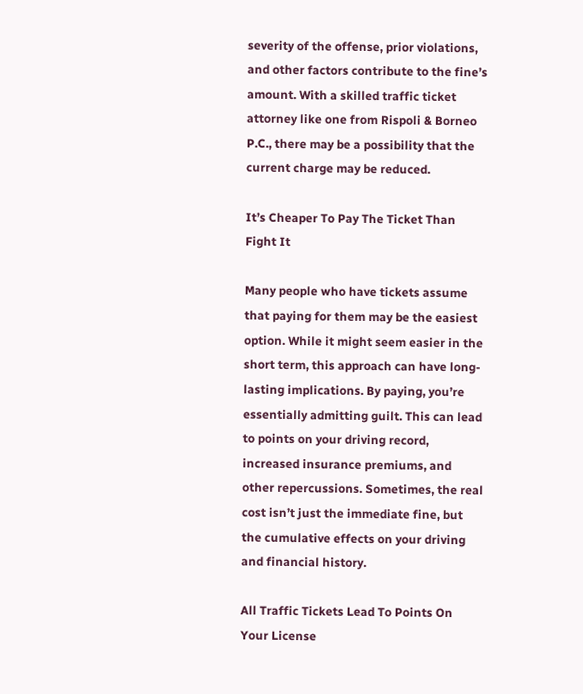severity of the offense, prior violations, and other factors contribute to the fine’s amount. With a skilled traffic ticket attorney like one from Rispoli & Borneo P.C., there may be a possibility that the current charge may be reduced.

It’s Cheaper To Pay The Ticket Than Fight It

Many people who have tickets assume that paying for them may be the easiest option. While it might seem easier in the short term, this approach can have long-lasting implications. By paying, you’re essentially admitting guilt. This can lead to points on your driving record, increased insurance premiums, and other repercussions. Sometimes, the real cost isn’t just the immediate fine, but the cumulative effects on your driving and financial history.

All Traffic Tickets Lead To Points On Your License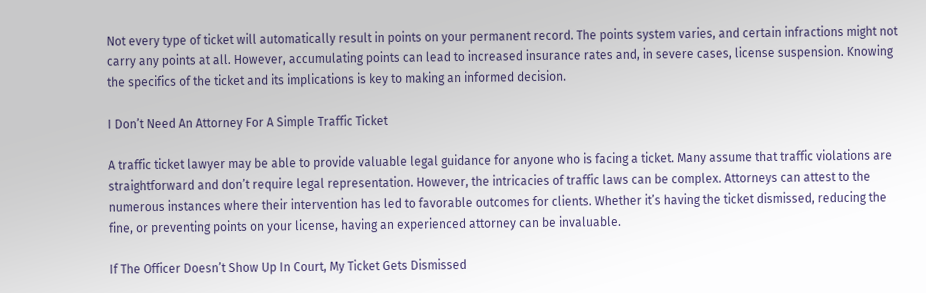Not every type of ticket will automatically result in points on your permanent record. The points system varies, and certain infractions might not carry any points at all. However, accumulating points can lead to increased insurance rates and, in severe cases, license suspension. Knowing the specifics of the ticket and its implications is key to making an informed decision.

I Don’t Need An Attorney For A Simple Traffic Ticket

A traffic ticket lawyer may be able to provide valuable legal guidance for anyone who is facing a ticket. Many assume that traffic violations are straightforward and don’t require legal representation. However, the intricacies of traffic laws can be complex. Attorneys can attest to the numerous instances where their intervention has led to favorable outcomes for clients. Whether it’s having the ticket dismissed, reducing the fine, or preventing points on your license, having an experienced attorney can be invaluable.

If The Officer Doesn’t Show Up In Court, My Ticket Gets Dismissed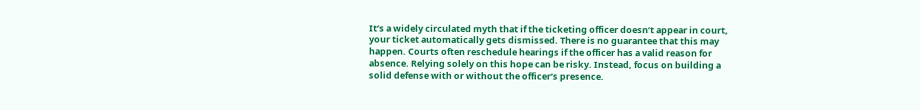It’s a widely circulated myth that if the ticketing officer doesn’t appear in court, your ticket automatically gets dismissed. There is no guarantee that this may happen. Courts often reschedule hearings if the officer has a valid reason for absence. Relying solely on this hope can be risky. Instead, focus on building a solid defense with or without the officer’s presence.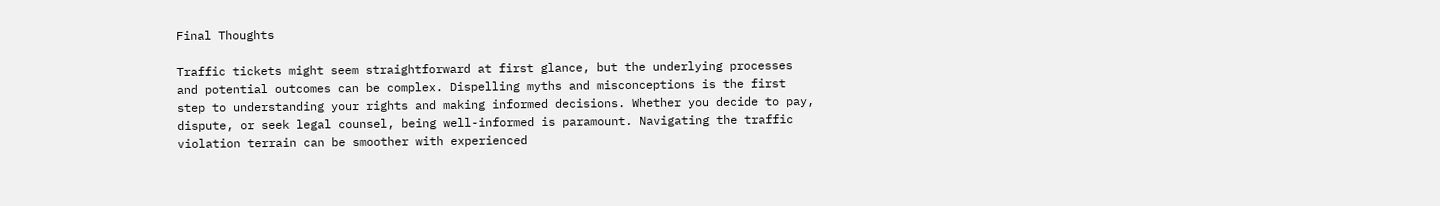Final Thoughts

Traffic tickets might seem straightforward at first glance, but the underlying processes and potential outcomes can be complex. Dispelling myths and misconceptions is the first step to understanding your rights and making informed decisions. Whether you decide to pay, dispute, or seek legal counsel, being well-informed is paramount. Navigating the traffic violation terrain can be smoother with experienced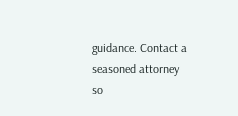guidance. Contact a seasoned attorney so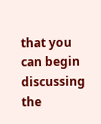that you can begin discussing the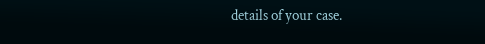details of your case.